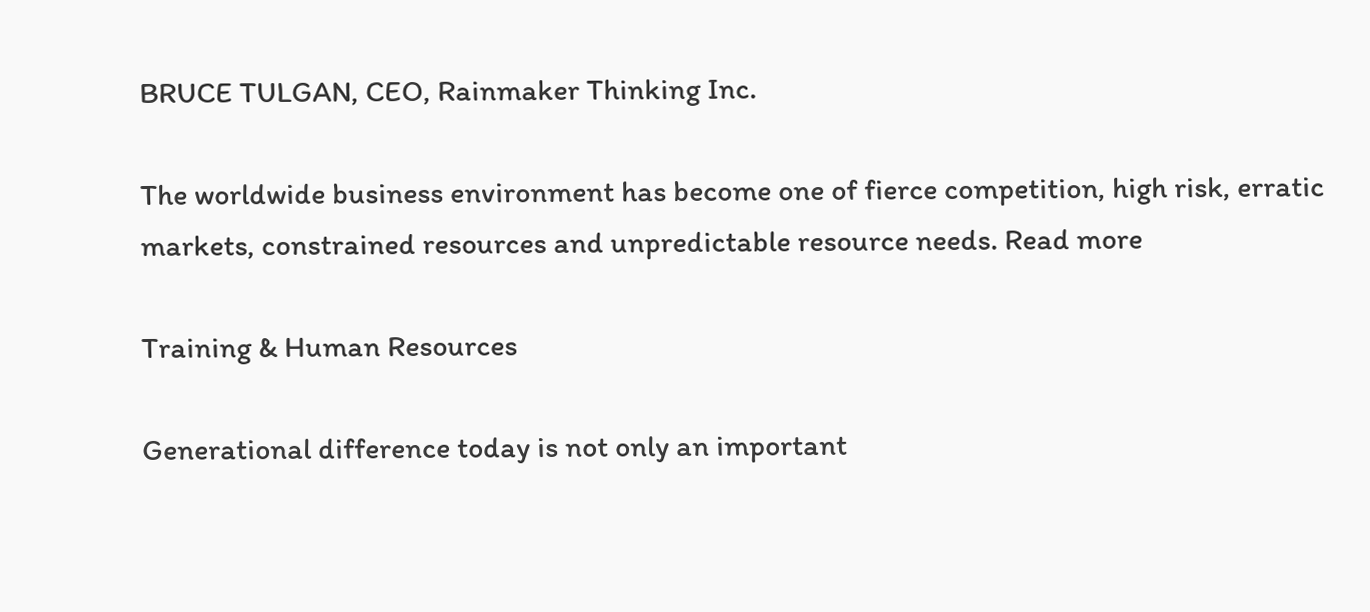BRUCE TULGAN, CEO, Rainmaker Thinking Inc.

The worldwide business environment has become one of fierce competition, high risk, erratic markets, constrained resources and unpredictable resource needs. Read more

Training & Human Resources

Generational difference today is not only an important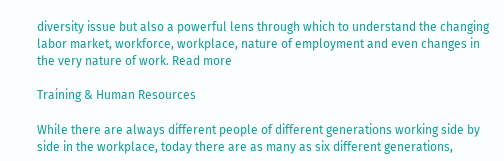diversity issue but also a powerful lens through which to understand the changing labor market, workforce, workplace, nature of employment and even changes in the very nature of work. Read more

Training & Human Resources

While there are always different people of different generations working side by side in the workplace, today there are as many as six different generations,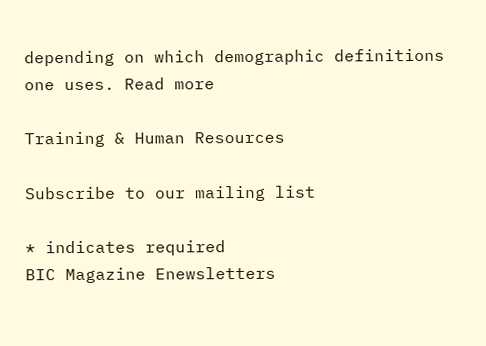depending on which demographic definitions one uses. Read more

Training & Human Resources

Subscribe to our mailing list

* indicates required
BIC Magazine Enewsletters